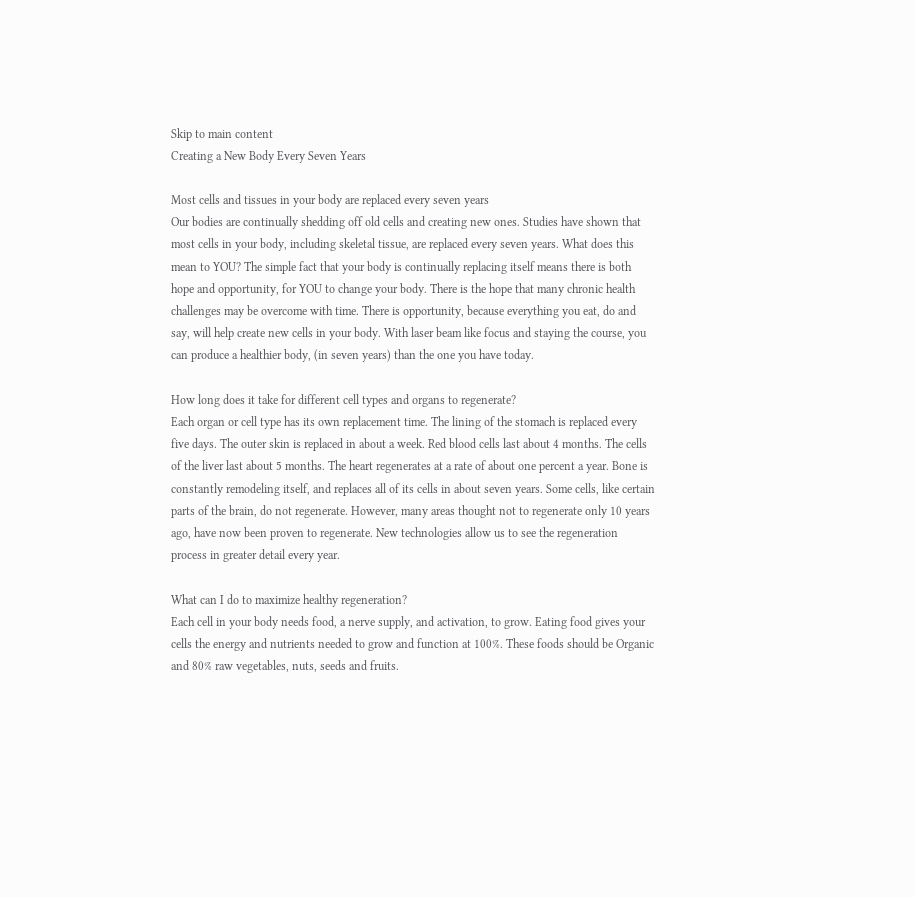Skip to main content
Creating a New Body Every Seven Years

Most cells and tissues in your body are replaced every seven years
Our bodies are continually shedding off old cells and creating new ones. Studies have shown that most cells in your body, including skeletal tissue, are replaced every seven years. What does this mean to YOU? The simple fact that your body is continually replacing itself means there is both hope and opportunity, for YOU to change your body. There is the hope that many chronic health challenges may be overcome with time. There is opportunity, because everything you eat, do and say, will help create new cells in your body. With laser beam like focus and staying the course, you can produce a healthier body, (in seven years) than the one you have today.

How long does it take for different cell types and organs to regenerate?
Each organ or cell type has its own replacement time. The lining of the stomach is replaced every five days. The outer skin is replaced in about a week. Red blood cells last about 4 months. The cells of the liver last about 5 months. The heart regenerates at a rate of about one percent a year. Bone is constantly remodeling itself, and replaces all of its cells in about seven years. Some cells, like certain parts of the brain, do not regenerate. However, many areas thought not to regenerate only 10 years ago, have now been proven to regenerate. New technologies allow us to see the regeneration process in greater detail every year.

What can I do to maximize healthy regeneration?
Each cell in your body needs food, a nerve supply, and activation, to grow. Eating food gives your cells the energy and nutrients needed to grow and function at 100%. These foods should be Organic and 80% raw vegetables, nuts, seeds and fruits.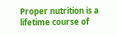Proper nutrition is a lifetime course of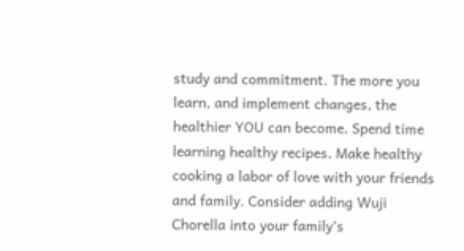study and commitment. The more you learn, and implement changes, the healthier YOU can become. Spend time learning healthy recipes. Make healthy cooking a labor of love with your friends and family. Consider adding Wuji Chorella into your family’s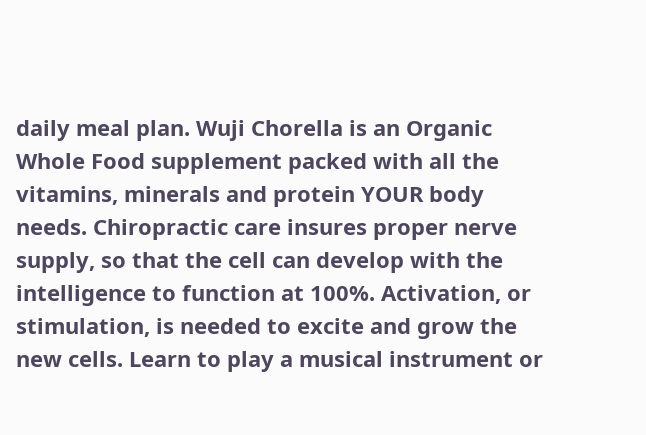daily meal plan. Wuji Chorella is an Organic Whole Food supplement packed with all the vitamins, minerals and protein YOUR body needs. Chiropractic care insures proper nerve supply, so that the cell can develop with the intelligence to function at 100%. Activation, or stimulation, is needed to excite and grow the new cells. Learn to play a musical instrument or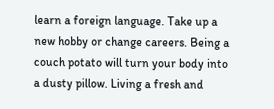learn a foreign language. Take up a new hobby or change careers. Being a couch potato will turn your body into a dusty pillow. Living a fresh and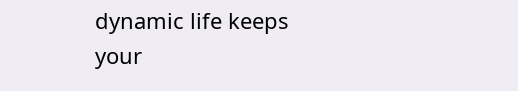dynamic life keeps your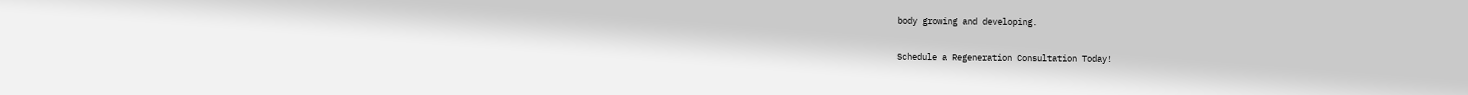body growing and developing.

Schedule a Regeneration Consultation Today!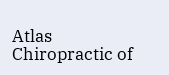Atlas Chiropractic of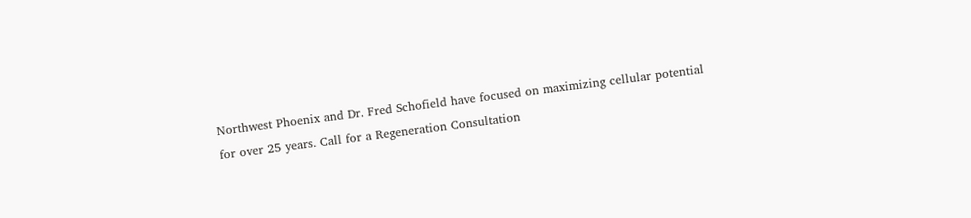Northwest Phoenix and Dr. Fred Schofield have focused on maximizing cellular potential for over 25 years. Call for a Regeneration Consultation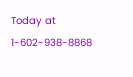Today at 1-602-938-8868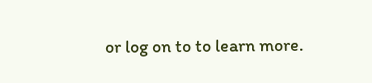or log on to to learn more.